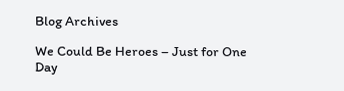Blog Archives

We Could Be Heroes – Just for One Day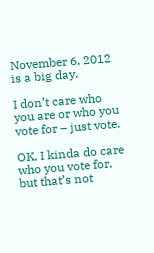November 6, 2012 is a big day.

I don’t care who you are or who you vote for – just vote.

OK, I kinda do care who you vote for, but that’s not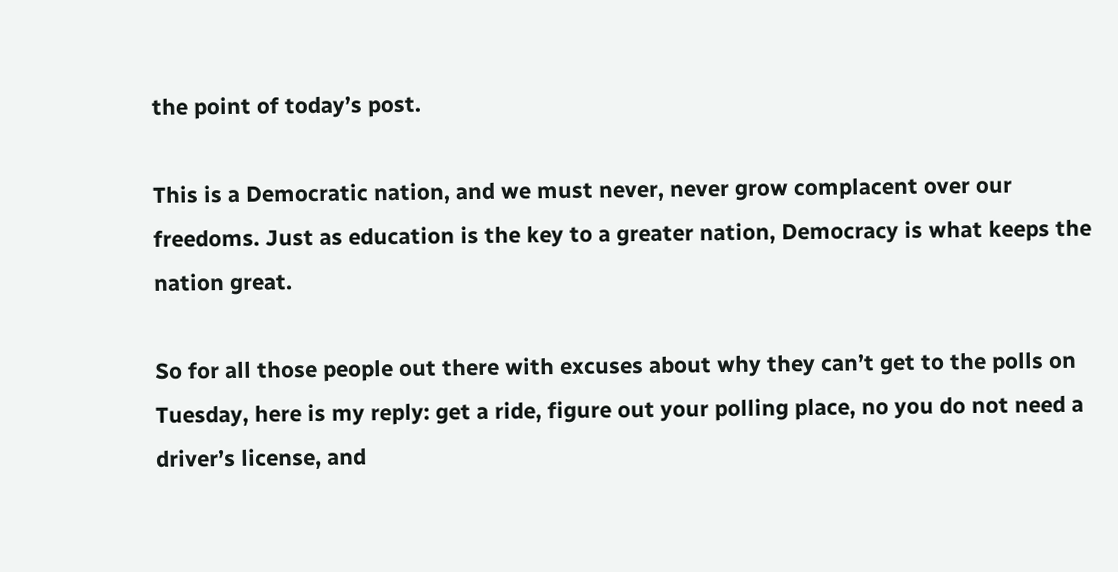the point of today’s post.

This is a Democratic nation, and we must never, never grow complacent over our freedoms. Just as education is the key to a greater nation, Democracy is what keeps the nation great.

So for all those people out there with excuses about why they can’t get to the polls on Tuesday, here is my reply: get a ride, figure out your polling place, no you do not need a driver’s license, and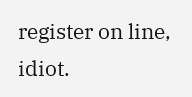register on line, idiot.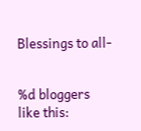Blessings to all-


%d bloggers like this: